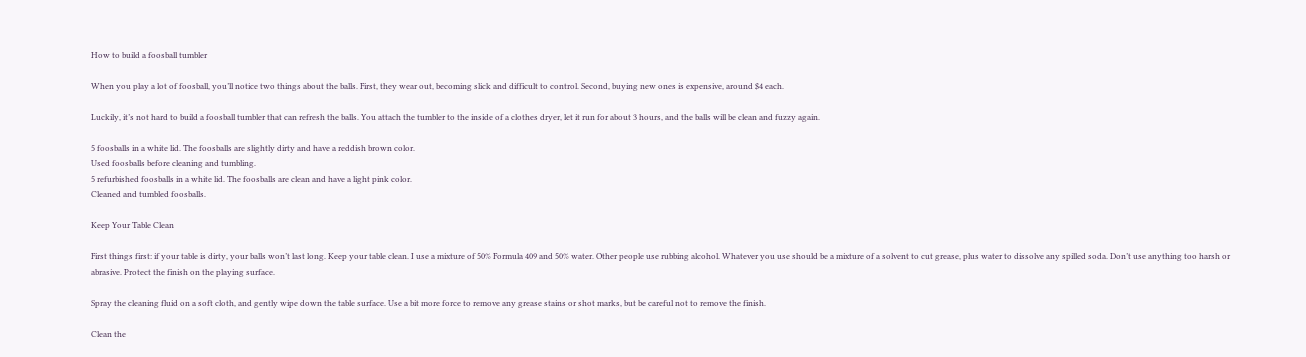How to build a foosball tumbler

When you play a lot of foosball, you’ll notice two things about the balls. First, they wear out, becoming slick and difficult to control. Second, buying new ones is expensive, around $4 each.

Luckily, it’s not hard to build a foosball tumbler that can refresh the balls. You attach the tumbler to the inside of a clothes dryer, let it run for about 3 hours, and the balls will be clean and fuzzy again.

5 foosballs in a white lid. The foosballs are slightly dirty and have a reddish brown color.
Used foosballs before cleaning and tumbling.
5 refurbished foosballs in a white lid. The foosballs are clean and have a light pink color.
Cleaned and tumbled foosballs.

Keep Your Table Clean

First things first: if your table is dirty, your balls won’t last long. Keep your table clean. I use a mixture of 50% Formula 409 and 50% water. Other people use rubbing alcohol. Whatever you use should be a mixture of a solvent to cut grease, plus water to dissolve any spilled soda. Don’t use anything too harsh or abrasive. Protect the finish on the playing surface.

Spray the cleaning fluid on a soft cloth, and gently wipe down the table surface. Use a bit more force to remove any grease stains or shot marks, but be careful not to remove the finish.

Clean the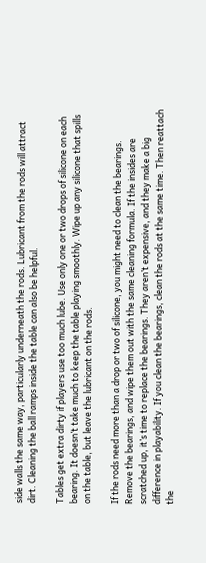side walls the same way, particularly underneath the rods. Lubricant from the rods will attract dirt. Cleaning the ball ramps inside the table can also be helpful.

Tables get extra dirty if players use too much lube. Use only one or two drops of silicone on each bearing. It doesn’t take much to keep the table playing smoothly. Wipe up any silicone that spills on the table, but leave the lubricant on the rods.

If the rods need more than a drop or two of silicone, you might need to clean the bearings. Remove the bearings, and wipe them out with the same cleaning formula. If the insides are scratched up, it’s time to replace the bearings. They aren’t expensive, and they make a big difference in playability. If you clean the bearings, clean the rods at the same time. Then reattach the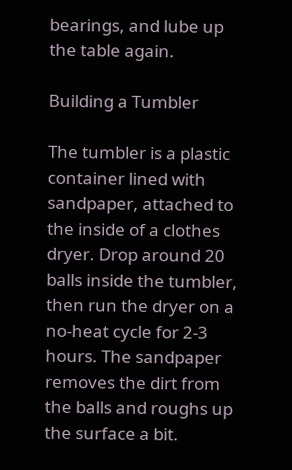bearings, and lube up the table again.

Building a Tumbler

The tumbler is a plastic container lined with sandpaper, attached to the inside of a clothes dryer. Drop around 20 balls inside the tumbler, then run the dryer on a no-heat cycle for 2-3 hours. The sandpaper removes the dirt from the balls and roughs up the surface a bit.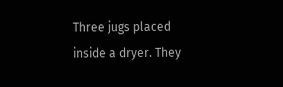Three jugs placed inside a dryer. They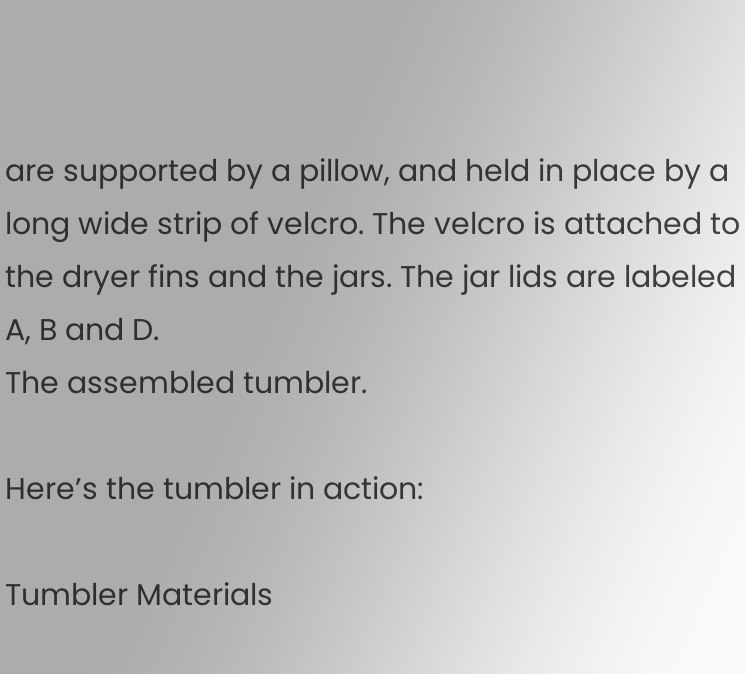are supported by a pillow, and held in place by a long wide strip of velcro. The velcro is attached to the dryer fins and the jars. The jar lids are labeled A, B and D.
The assembled tumbler.

Here’s the tumbler in action:

Tumbler Materials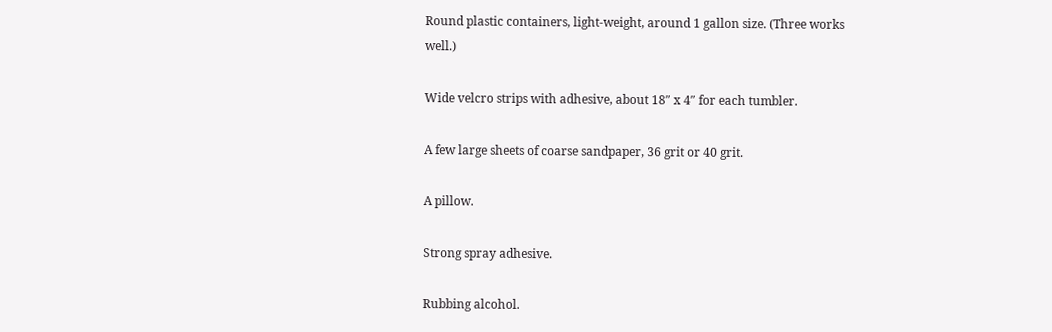Round plastic containers, light-weight, around 1 gallon size. (Three works well.)

Wide velcro strips with adhesive, about 18″ x 4″ for each tumbler.

A few large sheets of coarse sandpaper, 36 grit or 40 grit.

A pillow.

Strong spray adhesive.

Rubbing alcohol.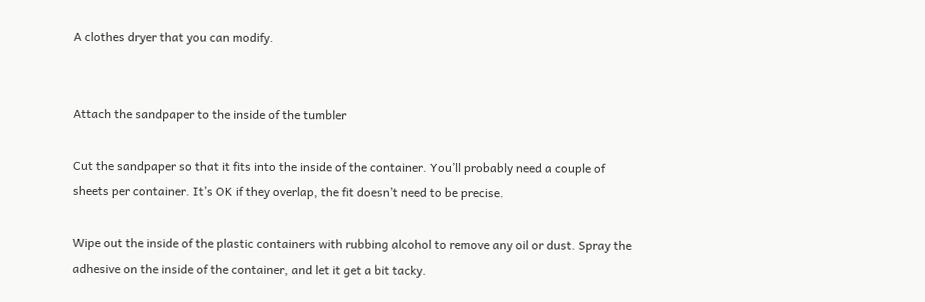A clothes dryer that you can modify.


Attach the sandpaper to the inside of the tumbler

Cut the sandpaper so that it fits into the inside of the container. You’ll probably need a couple of sheets per container. It’s OK if they overlap, the fit doesn’t need to be precise.

Wipe out the inside of the plastic containers with rubbing alcohol to remove any oil or dust. Spray the adhesive on the inside of the container, and let it get a bit tacky.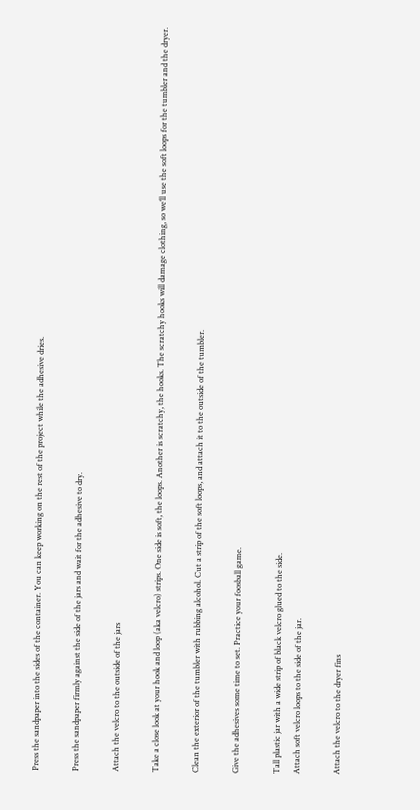Press the sandpaper into the sides of the container. You can keep working on the rest of the project while the adhesive dries.

Press the sandpaper firmly against the side of the jars and wait for the adhesive to dry.

Attach the velcro to the outside of the jars

Take a close look at your hook and loop (aka velcro) strips. One side is soft, the loops. Another is scratchy, the hooks. The scratchy hooks will damage clothing, so we’ll use the soft loops for the tumbler and the dryer.

Clean the exterior of the tumbler with rubbing alcohol. Cut a strip of the soft loops, and attach it to the outside of the tumbler.

Give the adhesives some time to set. Practice your foosball game.

Tall plastic jar with a wide strip of black velcro glued to the side.
Attach soft velcro loops to the side of the jar.

Attach the velcro to the dryer fins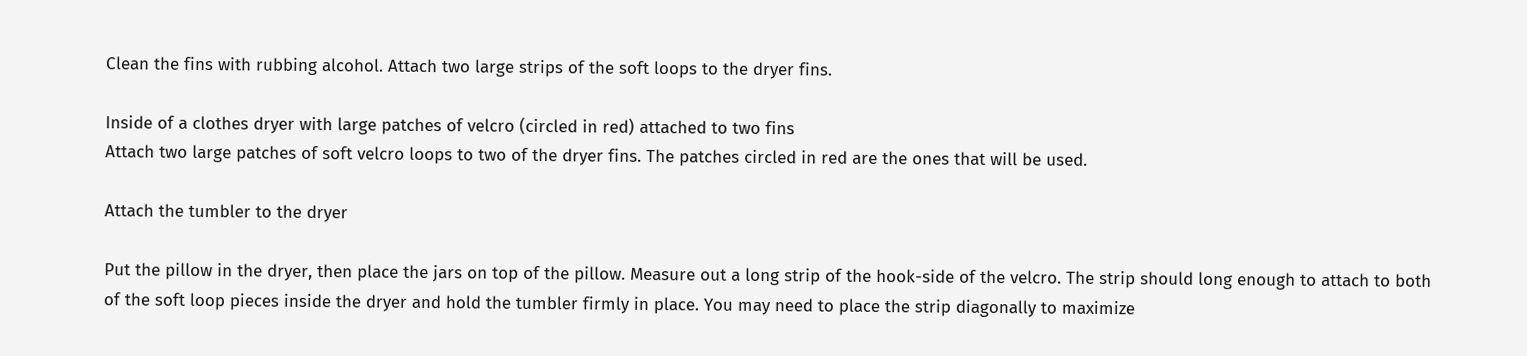Clean the fins with rubbing alcohol. Attach two large strips of the soft loops to the dryer fins.

Inside of a clothes dryer with large patches of velcro (circled in red) attached to two fins
Attach two large patches of soft velcro loops to two of the dryer fins. The patches circled in red are the ones that will be used.

Attach the tumbler to the dryer

Put the pillow in the dryer, then place the jars on top of the pillow. Measure out a long strip of the hook-side of the velcro. The strip should long enough to attach to both of the soft loop pieces inside the dryer and hold the tumbler firmly in place. You may need to place the strip diagonally to maximize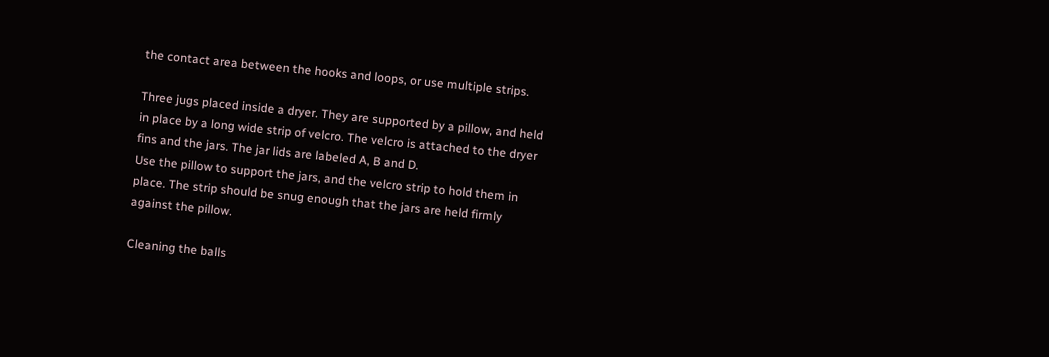the contact area between the hooks and loops, or use multiple strips.

Three jugs placed inside a dryer. They are supported by a pillow, and held in place by a long wide strip of velcro. The velcro is attached to the dryer fins and the jars. The jar lids are labeled A, B and D.
Use the pillow to support the jars, and the velcro strip to hold them in place. The strip should be snug enough that the jars are held firmly against the pillow.

Cleaning the balls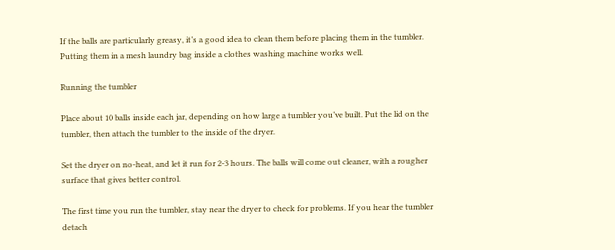If the balls are particularly greasy, it’s a good idea to clean them before placing them in the tumbler. Putting them in a mesh laundry bag inside a clothes washing machine works well.

Running the tumbler

Place about 10 balls inside each jar, depending on how large a tumbler you’ve built. Put the lid on the tumbler, then attach the tumbler to the inside of the dryer.

Set the dryer on no-heat, and let it run for 2-3 hours. The balls will come out cleaner, with a rougher surface that gives better control.

The first time you run the tumbler, stay near the dryer to check for problems. If you hear the tumbler detach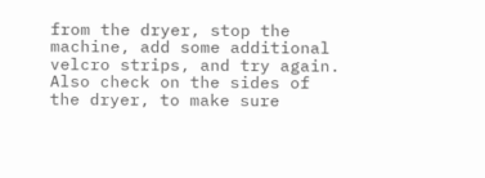from the dryer, stop the machine, add some additional velcro strips, and try again. Also check on the sides of the dryer, to make sure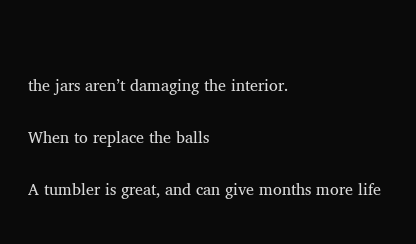the jars aren’t damaging the interior.

When to replace the balls

A tumbler is great, and can give months more life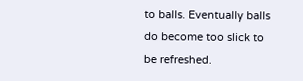to balls. Eventually balls do become too slick to be refreshed.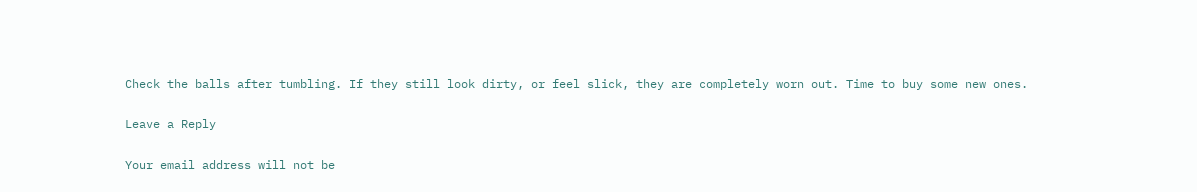Check the balls after tumbling. If they still look dirty, or feel slick, they are completely worn out. Time to buy some new ones.

Leave a Reply

Your email address will not be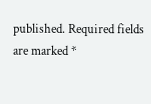published. Required fields are marked *